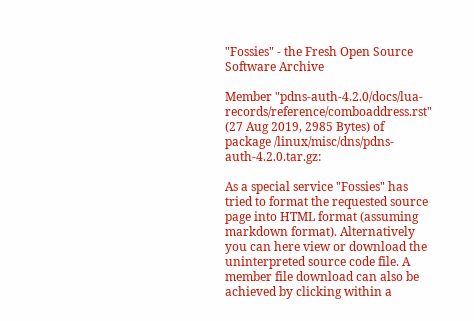"Fossies" - the Fresh Open Source Software Archive

Member "pdns-auth-4.2.0/docs/lua-records/reference/comboaddress.rst" (27 Aug 2019, 2985 Bytes) of package /linux/misc/dns/pdns-auth-4.2.0.tar.gz:

As a special service "Fossies" has tried to format the requested source page into HTML format (assuming markdown format). Alternatively you can here view or download the uninterpreted source code file. A member file download can also be achieved by clicking within a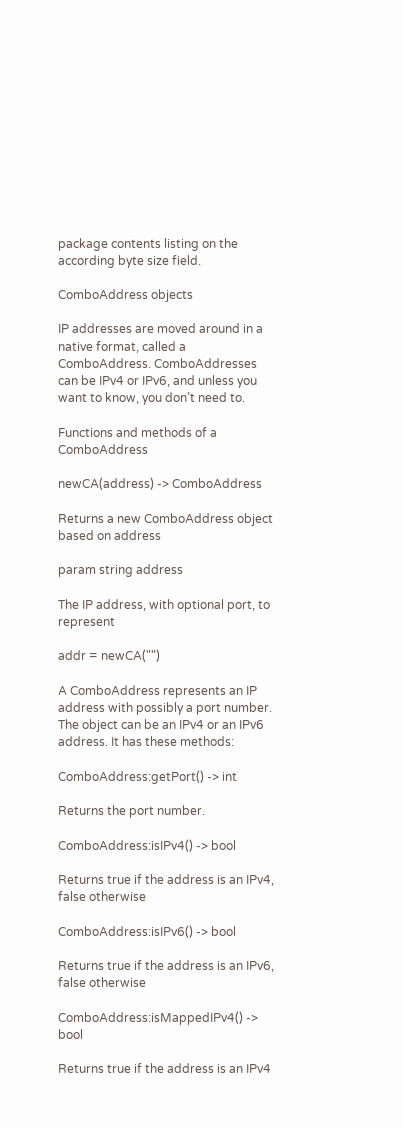package contents listing on the according byte size field.

ComboAddress objects

IP addresses are moved around in a native format, called a ComboAddress. ComboAddresses can be IPv4 or IPv6, and unless you want to know, you don’t need to.

Functions and methods of a ComboAddress

newCA(address) -> ComboAddress

Returns a new ComboAddress object based on address

param string address

The IP address, with optional port, to represent

addr = newCA("")

A ComboAddress represents an IP address with possibly a port number. The object can be an IPv4 or an IPv6 address. It has these methods:

ComboAddress:getPort() -> int

Returns the port number.

ComboAddress:isIPv4() -> bool

Returns true if the address is an IPv4, false otherwise

ComboAddress:isIPv6() -> bool

Returns true if the address is an IPv6, false otherwise

ComboAddress:isMappedIPv4() -> bool

Returns true if the address is an IPv4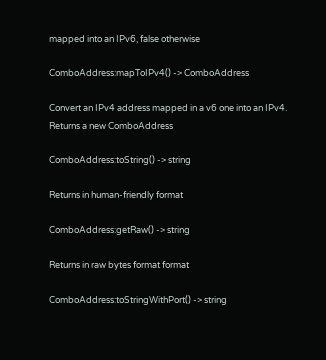mapped into an IPv6, false otherwise

ComboAddress:mapToIPv4() -> ComboAddress

Convert an IPv4 address mapped in a v6 one into an IPv4. Returns a new ComboAddress

ComboAddress:toString() -> string

Returns in human-friendly format

ComboAddress:getRaw() -> string

Returns in raw bytes format format

ComboAddress:toStringWithPort() -> string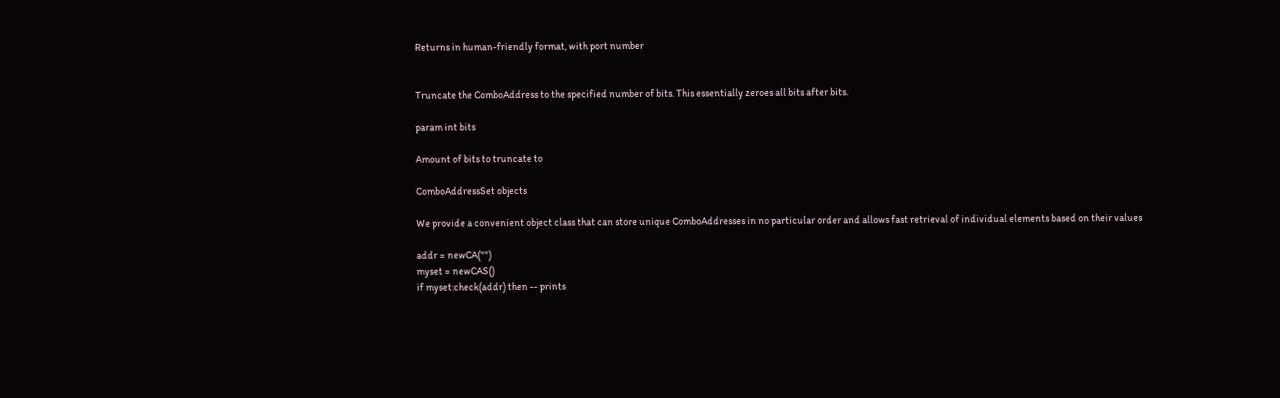Returns in human-friendly format, with port number


Truncate the ComboAddress to the specified number of bits. This essentially zeroes all bits after bits.

param int bits

Amount of bits to truncate to

ComboAddressSet objects

We provide a convenient object class that can store unique ComboAddresses in no particular order and allows fast retrieval of individual elements based on their values

addr = newCA("")
myset = newCAS()
if myset:check(addr) then -- prints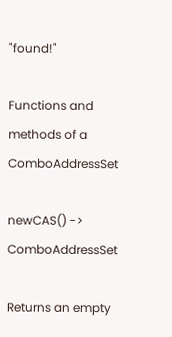"found!"

Functions and methods of a ComboAddressSet

newCAS() -> ComboAddressSet

Returns an empty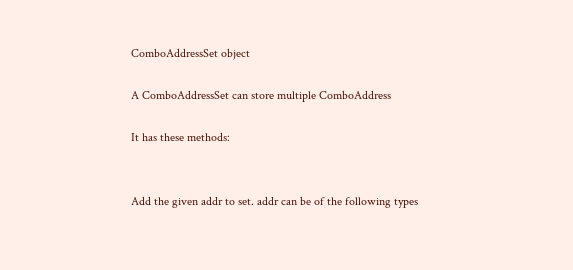ComboAddressSet object

A ComboAddressSet can store multiple ComboAddress

It has these methods:


Add the given addr to set. addr can be of the following types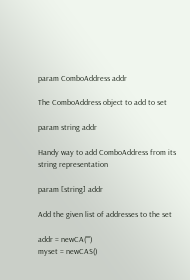param ComboAddress addr

The ComboAddress object to add to set

param string addr

Handy way to add ComboAddress from its string representation

param [string] addr

Add the given list of addresses to the set

addr = newCA("")
myset = newCAS()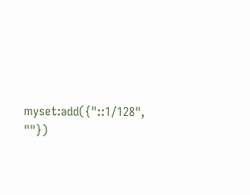myset:add({"::1/128", ""})